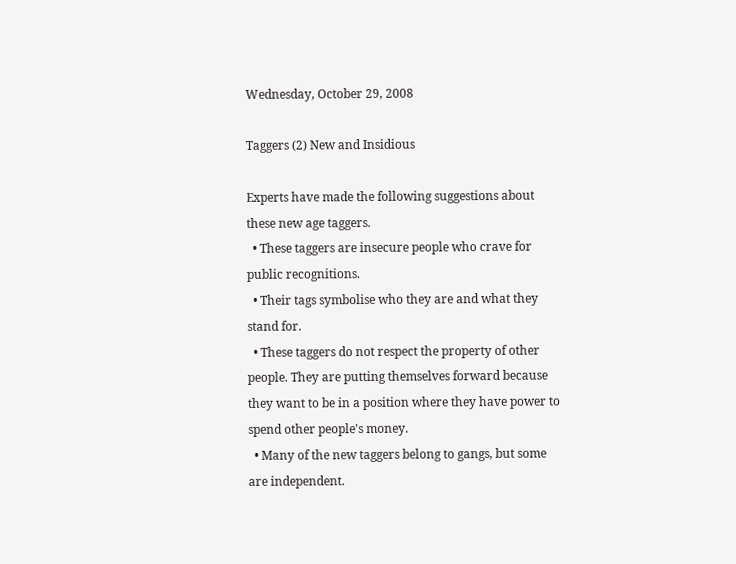Wednesday, October 29, 2008

Taggers (2) New and Insidious

Experts have made the following suggestions about these new age taggers.
  • These taggers are insecure people who crave for public recognitions.
  • Their tags symbolise who they are and what they stand for.
  • These taggers do not respect the property of other people. They are putting themselves forward because they want to be in a position where they have power to spend other people's money.
  • Many of the new taggers belong to gangs, but some are independent.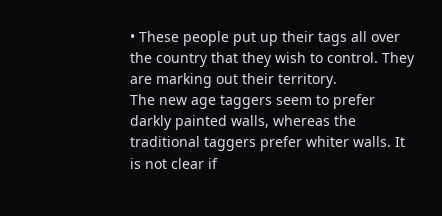• These people put up their tags all over the country that they wish to control. They are marking out their territory.
The new age taggers seem to prefer darkly painted walls, whereas the traditional taggers prefer whiter walls. It is not clear if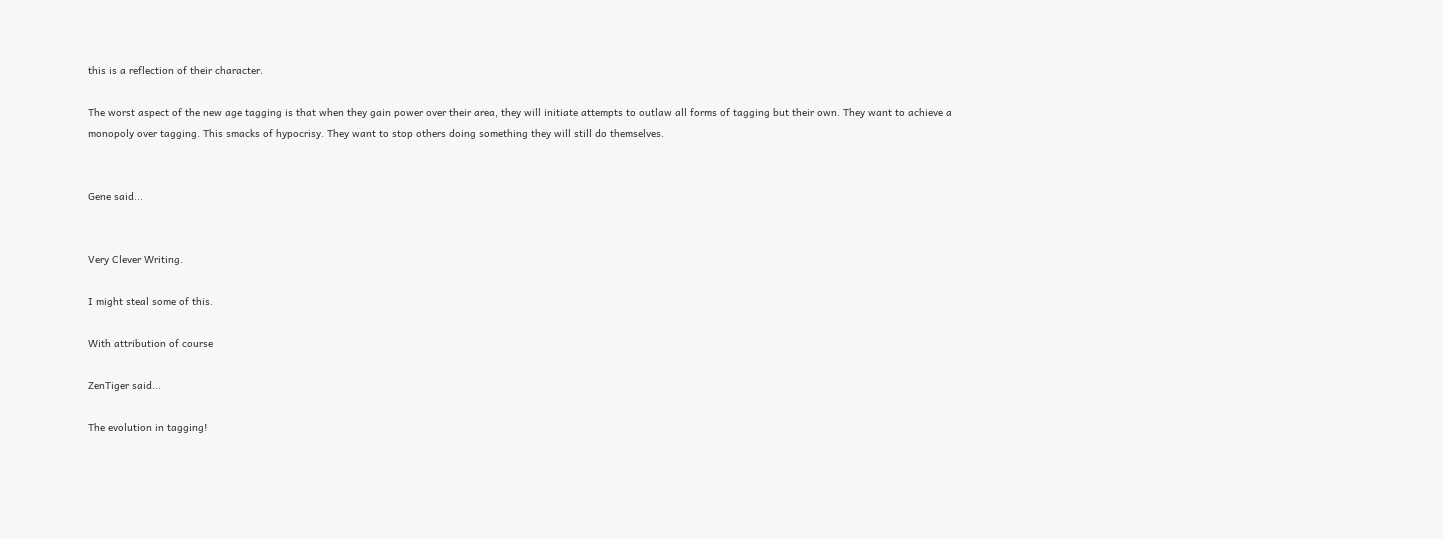this is a reflection of their character.

The worst aspect of the new age tagging is that when they gain power over their area, they will initiate attempts to outlaw all forms of tagging but their own. They want to achieve a monopoly over tagging. This smacks of hypocrisy. They want to stop others doing something they will still do themselves.


Gene said...


Very Clever Writing.

I might steal some of this.

With attribution of course

ZenTiger said...

The evolution in tagging!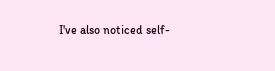I've also noticed self-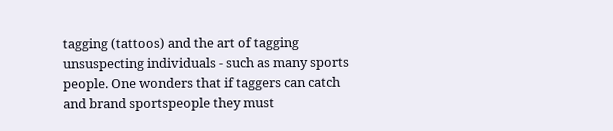tagging (tattoos) and the art of tagging unsuspecting individuals - such as many sports people. One wonders that if taggers can catch and brand sportspeople they must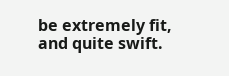be extremely fit, and quite swift.